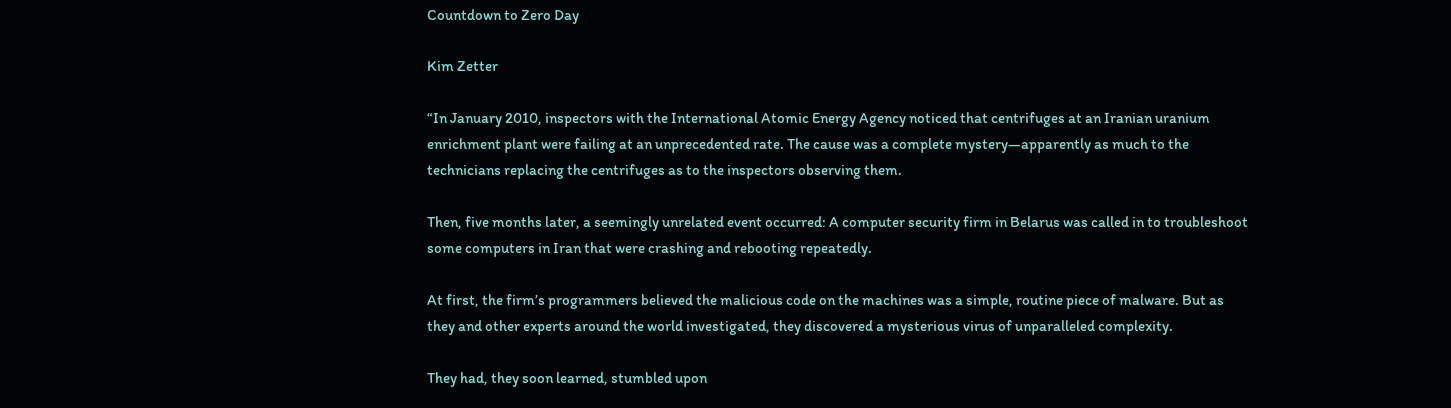Countdown to Zero Day

Kim Zetter

“In January 2010, inspectors with the International Atomic Energy Agency noticed that centrifuges at an Iranian uranium enrichment plant were failing at an unprecedented rate. The cause was a complete mystery—apparently as much to the technicians replacing the centrifuges as to the inspectors observing them.

Then, five months later, a seemingly unrelated event occurred: A computer security firm in Belarus was called in to troubleshoot some computers in Iran that were crashing and rebooting repeatedly.

At first, the firm’s programmers believed the malicious code on the machines was a simple, routine piece of malware. But as they and other experts around the world investigated, they discovered a mysterious virus of unparalleled complexity.

They had, they soon learned, stumbled upon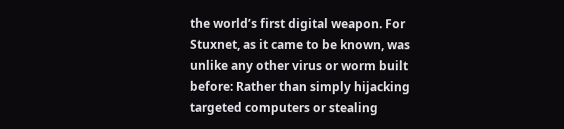the world’s first digital weapon. For Stuxnet, as it came to be known, was unlike any other virus or worm built before: Rather than simply hijacking targeted computers or stealing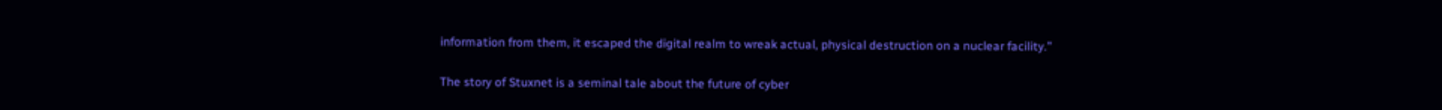information from them, it escaped the digital realm to wreak actual, physical destruction on a nuclear facility.”

The story of Stuxnet is a seminal tale about the future of cyber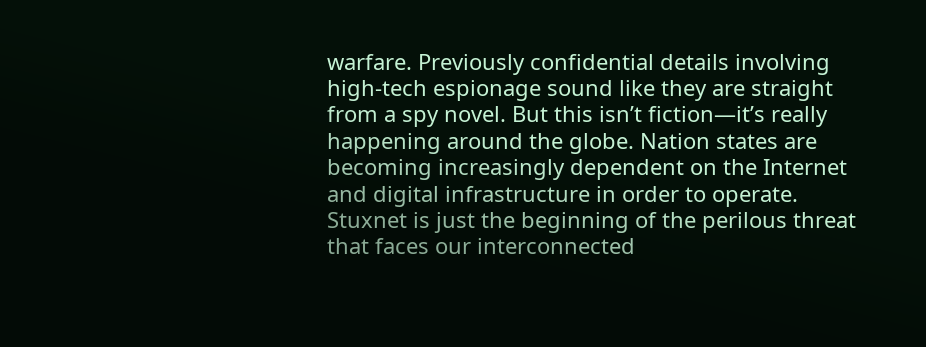warfare. Previously confidential details involving high-tech espionage sound like they are straight from a spy novel. But this isn’t fiction—it’s really happening around the globe. Nation states are becoming increasingly dependent on the Internet and digital infrastructure in order to operate. Stuxnet is just the beginning of the perilous threat that faces our interconnected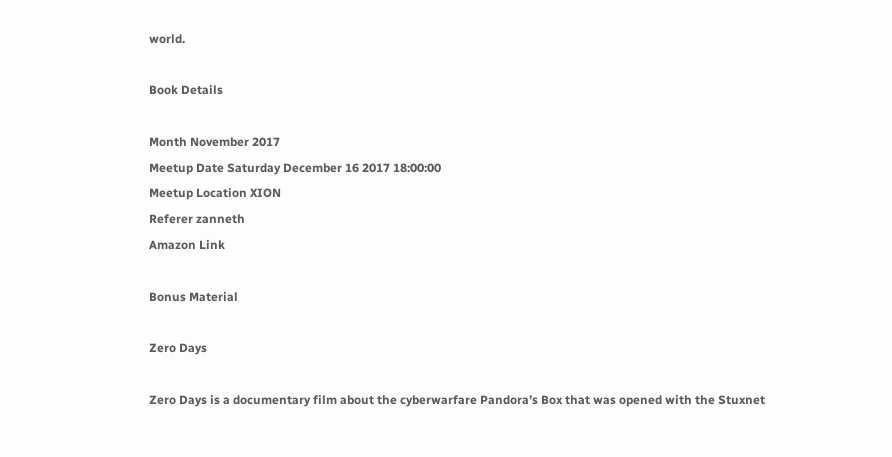world.

Book Details

Month November 2017
Meetup Date Saturday December 16 2017 18:00:00
Meetup Location XION
Referer zanneth
Amazon Link

Bonus Material

Zero Days

Zero Days is a documentary film about the cyberwarfare Pandora’s Box that was opened with the Stuxnet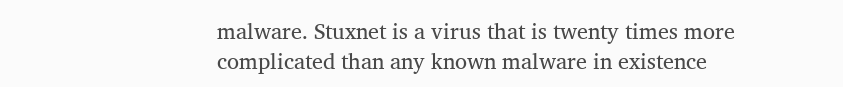malware. Stuxnet is a virus that is twenty times more complicated than any known malware in existence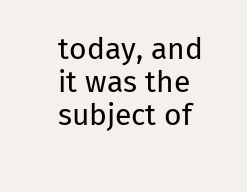today, and it was the subject of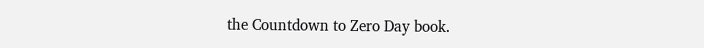the Countdown to Zero Day book.